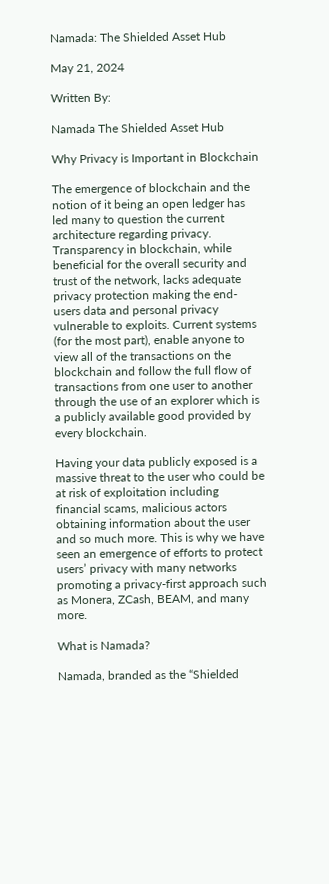Namada: The Shielded Asset Hub

May 21, 2024

Written By:

Namada The Shielded Asset Hub

Why Privacy is Important in Blockchain

The emergence of blockchain and the notion of it being an open ledger has led many to question the current architecture regarding privacy. Transparency in blockchain, while beneficial for the overall security and trust of the network, lacks adequate privacy protection making the end-users data and personal privacy vulnerable to exploits. Current systems (for the most part), enable anyone to view all of the transactions on the blockchain and follow the full flow of transactions from one user to another through the use of an explorer which is a publicly available good provided by every blockchain.

Having your data publicly exposed is a massive threat to the user who could be at risk of exploitation including financial scams, malicious actors obtaining information about the user and so much more. This is why we have seen an emergence of efforts to protect users’ privacy with many networks promoting a privacy-first approach such as Monera, ZCash, BEAM, and many more.

What is Namada?

Namada, branded as the “Shielded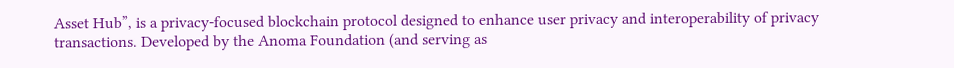Asset Hub”, is a privacy-focused blockchain protocol designed to enhance user privacy and interoperability of privacy transactions. Developed by the Anoma Foundation (and serving as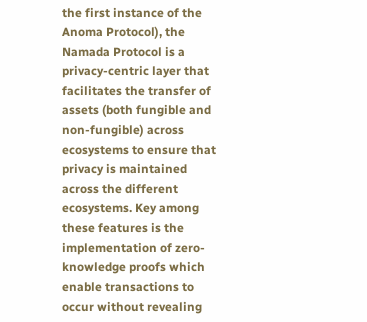the first instance of the Anoma Protocol), the Namada Protocol is a privacy-centric layer that facilitates the transfer of assets (both fungible and non-fungible) across ecosystems to ensure that privacy is maintained across the different ecosystems. Key among these features is the implementation of zero-knowledge proofs which enable transactions to occur without revealing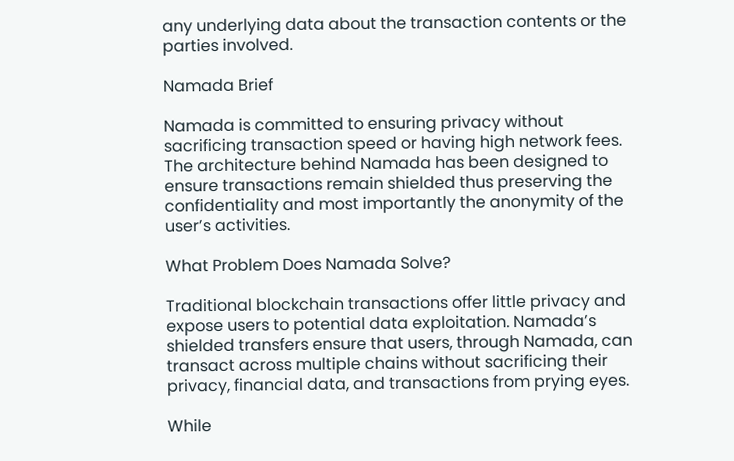any underlying data about the transaction contents or the parties involved.

Namada Brief

Namada is committed to ensuring privacy without sacrificing transaction speed or having high network fees. The architecture behind Namada has been designed to ensure transactions remain shielded thus preserving the confidentiality and most importantly the anonymity of the user’s activities.

What Problem Does Namada Solve?

Traditional blockchain transactions offer little privacy and expose users to potential data exploitation. Namada’s shielded transfers ensure that users, through Namada, can transact across multiple chains without sacrificing their privacy, financial data, and transactions from prying eyes.

While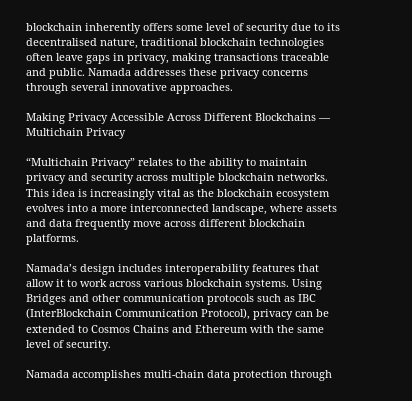blockchain inherently offers some level of security due to its decentralised nature, traditional blockchain technologies often leave gaps in privacy, making transactions traceable and public. Namada addresses these privacy concerns through several innovative approaches.

Making Privacy Accessible Across Different Blockchains — Multichain Privacy

“Multichain Privacy” relates to the ability to maintain privacy and security across multiple blockchain networks. This idea is increasingly vital as the blockchain ecosystem evolves into a more interconnected landscape, where assets and data frequently move across different blockchain platforms.

Namada’s design includes interoperability features that allow it to work across various blockchain systems. Using Bridges and other communication protocols such as IBC (InterBlockchain Communication Protocol), privacy can be extended to Cosmos Chains and Ethereum with the same level of security.

Namada accomplishes multi-chain data protection through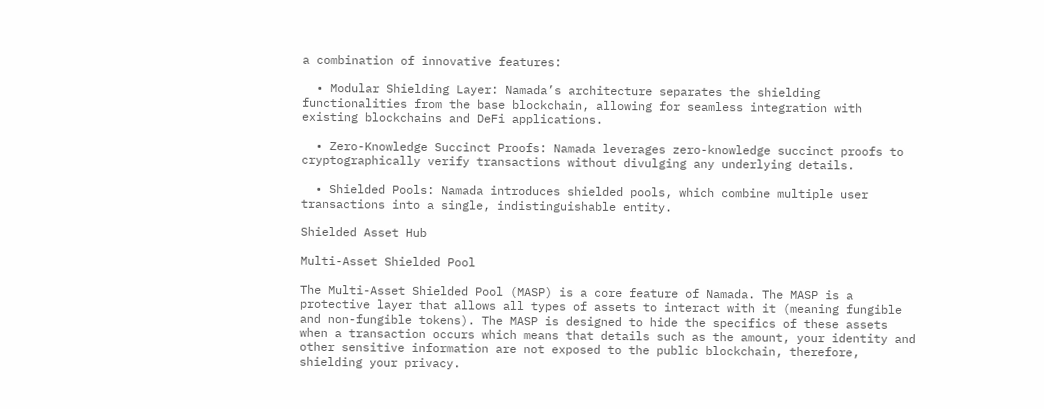a combination of innovative features:

  • Modular Shielding Layer: Namada’s architecture separates the shielding functionalities from the base blockchain, allowing for seamless integration with existing blockchains and DeFi applications.

  • Zero-Knowledge Succinct Proofs: Namada leverages zero-knowledge succinct proofs to cryptographically verify transactions without divulging any underlying details.

  • Shielded Pools: Namada introduces shielded pools, which combine multiple user transactions into a single, indistinguishable entity.

Shielded Asset Hub

Multi-Asset Shielded Pool

The Multi-Asset Shielded Pool (MASP) is a core feature of Namada. The MASP is a protective layer that allows all types of assets to interact with it (meaning fungible and non-fungible tokens). The MASP is designed to hide the specifics of these assets when a transaction occurs which means that details such as the amount, your identity and other sensitive information are not exposed to the public blockchain, therefore, shielding your privacy.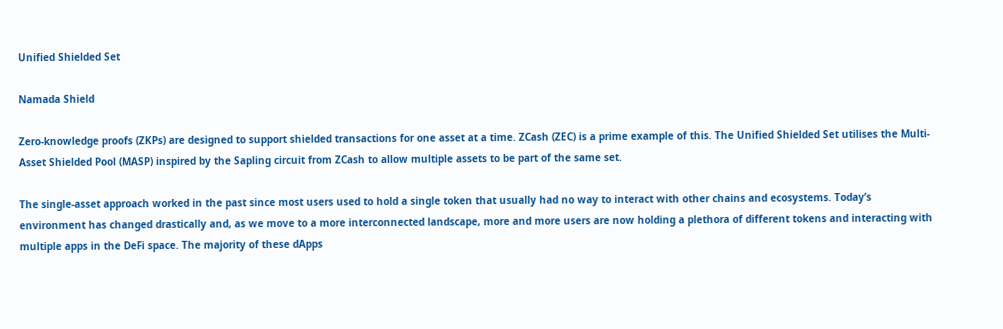Unified Shielded Set

Namada Shield

Zero-knowledge proofs (ZKPs) are designed to support shielded transactions for one asset at a time. ZCash (ZEC) is a prime example of this. The Unified Shielded Set utilises the Multi-Asset Shielded Pool (MASP) inspired by the Sapling circuit from ZCash to allow multiple assets to be part of the same set.

The single-asset approach worked in the past since most users used to hold a single token that usually had no way to interact with other chains and ecosystems. Today’s environment has changed drastically and, as we move to a more interconnected landscape, more and more users are now holding a plethora of different tokens and interacting with multiple apps in the DeFi space. The majority of these dApps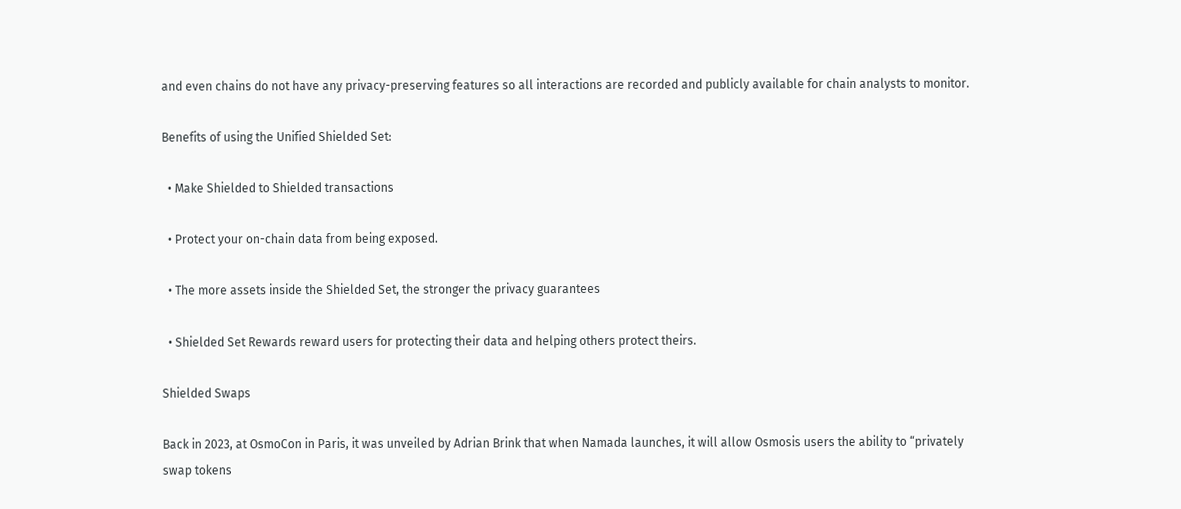and even chains do not have any privacy-preserving features so all interactions are recorded and publicly available for chain analysts to monitor.

Benefits of using the Unified Shielded Set:

  • Make Shielded to Shielded transactions

  • Protect your on-chain data from being exposed.

  • The more assets inside the Shielded Set, the stronger the privacy guarantees

  • Shielded Set Rewards reward users for protecting their data and helping others protect theirs.

Shielded Swaps

Back in 2023, at OsmoCon in Paris, it was unveiled by Adrian Brink that when Namada launches, it will allow Osmosis users the ability to “privately swap tokens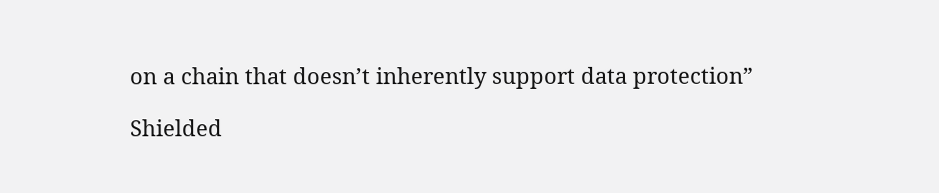on a chain that doesn’t inherently support data protection”

Shielded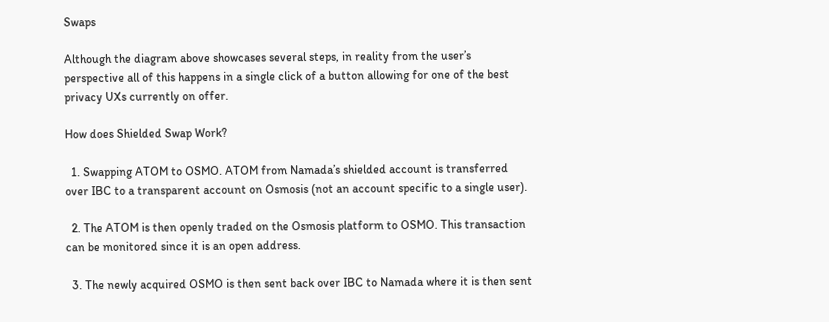Swaps

Although the diagram above showcases several steps, in reality from the user’s perspective all of this happens in a single click of a button allowing for one of the best privacy UXs currently on offer.

How does Shielded Swap Work?

  1. Swapping ATOM to OSMO. ATOM from Namada’s shielded account is transferred over IBC to a transparent account on Osmosis (not an account specific to a single user).

  2. The ATOM is then openly traded on the Osmosis platform to OSMO. This transaction can be monitored since it is an open address.

  3. The newly acquired OSMO is then sent back over IBC to Namada where it is then sent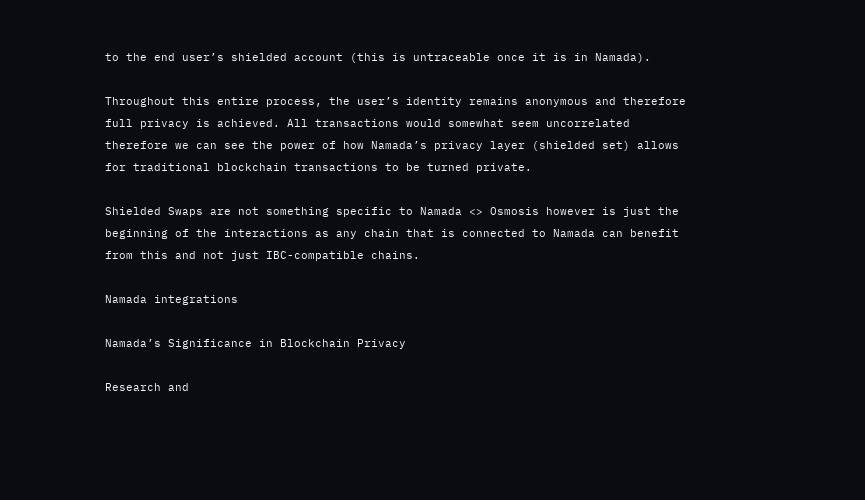to the end user’s shielded account (this is untraceable once it is in Namada).

Throughout this entire process, the user’s identity remains anonymous and therefore full privacy is achieved. All transactions would somewhat seem uncorrelated therefore we can see the power of how Namada’s privacy layer (shielded set) allows for traditional blockchain transactions to be turned private.

Shielded Swaps are not something specific to Namada <> Osmosis however is just the beginning of the interactions as any chain that is connected to Namada can benefit from this and not just IBC-compatible chains.

Namada integrations

Namada’s Significance in Blockchain Privacy

Research and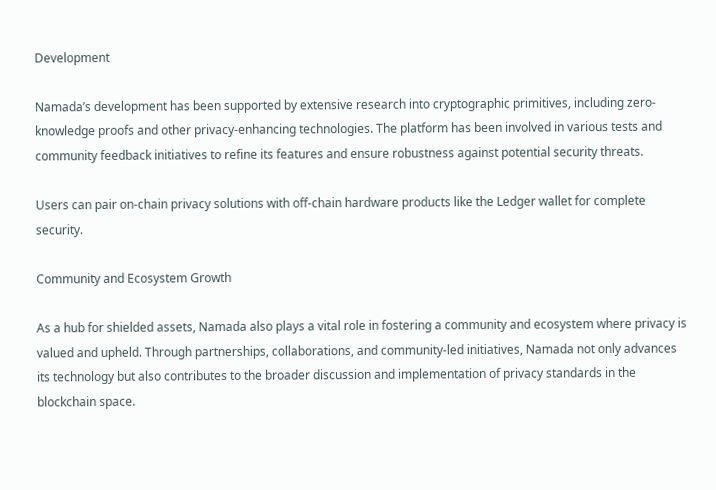Development

Namada’s development has been supported by extensive research into cryptographic primitives, including zero-knowledge proofs and other privacy-enhancing technologies. The platform has been involved in various tests and community feedback initiatives to refine its features and ensure robustness against potential security threats.

Users can pair on-chain privacy solutions with off-chain hardware products like the Ledger wallet for complete security.

Community and Ecosystem Growth

As a hub for shielded assets, Namada also plays a vital role in fostering a community and ecosystem where privacy is valued and upheld. Through partnerships, collaborations, and community-led initiatives, Namada not only advances its technology but also contributes to the broader discussion and implementation of privacy standards in the blockchain space.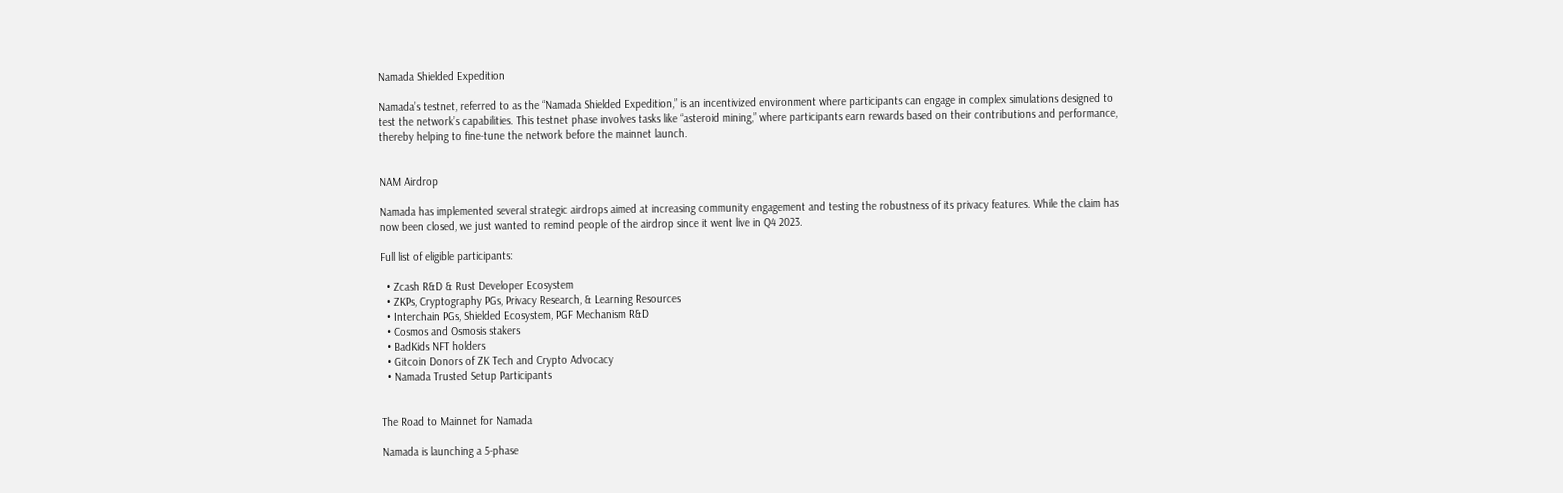Namada Shielded Expedition

Namada’s testnet, referred to as the “Namada Shielded Expedition,” is an incentivized environment where participants can engage in complex simulations designed to test the network’s capabilities. This testnet phase involves tasks like “asteroid mining,” where participants earn rewards based on their contributions and performance, thereby helping to fine-tune the network before the mainnet launch.


NAM Airdrop

Namada has implemented several strategic airdrops aimed at increasing community engagement and testing the robustness of its privacy features. While the claim has now been closed, we just wanted to remind people of the airdrop since it went live in Q4 2023.

Full list of eligible participants:

  • Zcash R&D & Rust Developer Ecosystem
  • ZKPs, Cryptography PGs, Privacy Research, & Learning Resources
  • Interchain PGs, Shielded Ecosystem, PGF Mechanism R&D
  • Cosmos and Osmosis stakers
  • BadKids NFT holders
  • Gitcoin Donors of ZK Tech and Crypto Advocacy
  • Namada Trusted Setup Participants


The Road to Mainnet for Namada

Namada is launching a 5-phase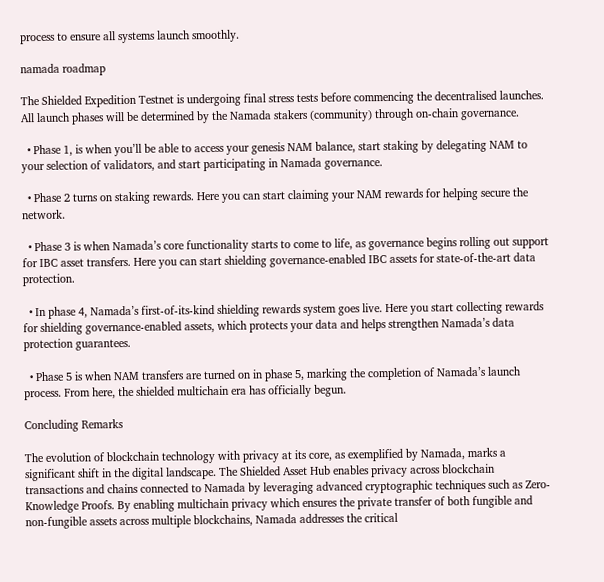process to ensure all systems launch smoothly.

namada roadmap

The Shielded Expedition Testnet is undergoing final stress tests before commencing the decentralised launches. All launch phases will be determined by the Namada stakers (community) through on-chain governance.

  • Phase 1, is when you’ll be able to access your genesis NAM balance, start staking by delegating NAM to your selection of validators, and start participating in Namada governance.

  • Phase 2 turns on staking rewards. Here you can start claiming your NAM rewards for helping secure the network.

  • Phase 3 is when Namada’s core functionality starts to come to life, as governance begins rolling out support for IBC asset transfers. Here you can start shielding governance-enabled IBC assets for state-of-the-art data protection.

  • In phase 4, Namada’s first-of-its-kind shielding rewards system goes live. Here you start collecting rewards for shielding governance-enabled assets, which protects your data and helps strengthen Namada’s data protection guarantees.

  • Phase 5 is when NAM transfers are turned on in phase 5, marking the completion of Namada’s launch process. From here, the shielded multichain era has officially begun.

Concluding Remarks

The evolution of blockchain technology with privacy at its core, as exemplified by Namada, marks a significant shift in the digital landscape. The Shielded Asset Hub enables privacy across blockchain transactions and chains connected to Namada by leveraging advanced cryptographic techniques such as Zero-Knowledge Proofs. By enabling multichain privacy which ensures the private transfer of both fungible and non-fungible assets across multiple blockchains, Namada addresses the critical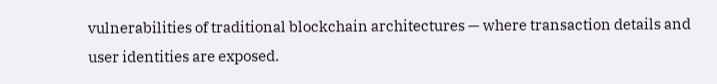vulnerabilities of traditional blockchain architectures — where transaction details and user identities are exposed.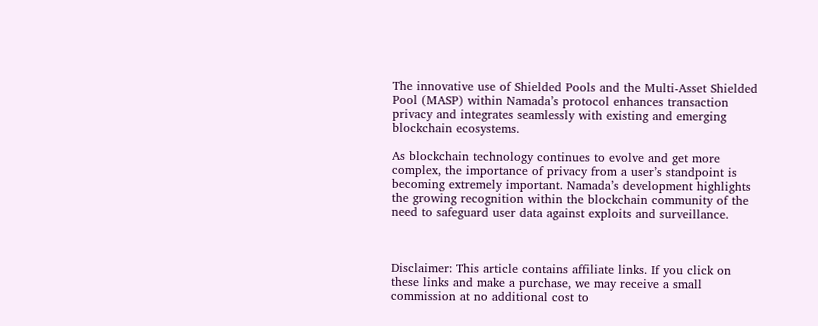The innovative use of Shielded Pools and the Multi-Asset Shielded Pool (MASP) within Namada’s protocol enhances transaction privacy and integrates seamlessly with existing and emerging blockchain ecosystems.

As blockchain technology continues to evolve and get more complex, the importance of privacy from a user’s standpoint is becoming extremely important. Namada’s development highlights the growing recognition within the blockchain community of the need to safeguard user data against exploits and surveillance.



Disclaimer: This article contains affiliate links. If you click on these links and make a purchase, we may receive a small commission at no additional cost to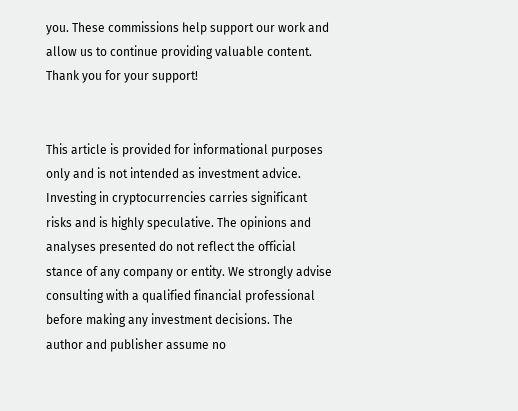you. These commissions help support our work and allow us to continue providing valuable content. Thank you for your support!


This article is provided for informational purposes only and is not intended as investment advice. Investing in cryptocurrencies carries significant risks and is highly speculative. The opinions and analyses presented do not reflect the official stance of any company or entity. We strongly advise consulting with a qualified financial professional before making any investment decisions. The author and publisher assume no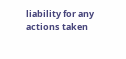liability for any actions taken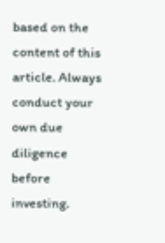based on the content of this article. Always conduct your own due diligence before investing.